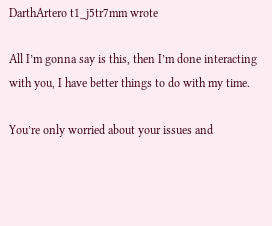DarthArtero t1_j5tr7mm wrote

All I’m gonna say is this, then I’m done interacting with you, I have better things to do with my time.

You’re only worried about your issues and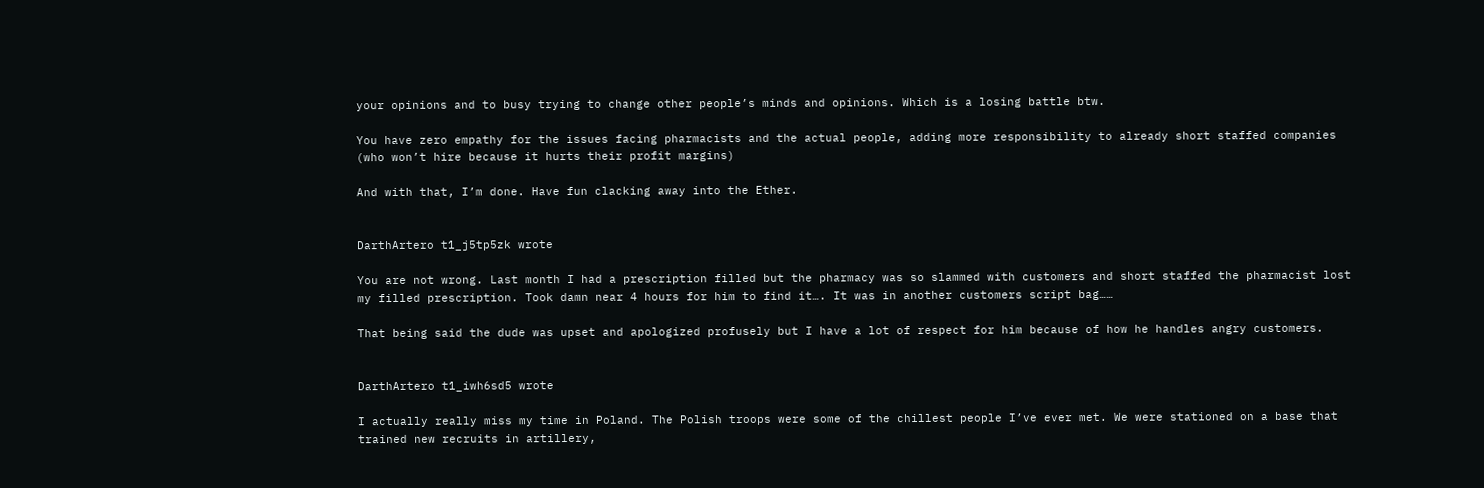your opinions and to busy trying to change other people’s minds and opinions. Which is a losing battle btw.

You have zero empathy for the issues facing pharmacists and the actual people, adding more responsibility to already short staffed companies (who won’t hire because it hurts their profit margins)

And with that, I’m done. Have fun clacking away into the Ether.


DarthArtero t1_j5tp5zk wrote

You are not wrong. Last month I had a prescription filled but the pharmacy was so slammed with customers and short staffed the pharmacist lost my filled prescription. Took damn near 4 hours for him to find it…. It was in another customers script bag……

That being said the dude was upset and apologized profusely but I have a lot of respect for him because of how he handles angry customers.


DarthArtero t1_iwh6sd5 wrote

I actually really miss my time in Poland. The Polish troops were some of the chillest people I’ve ever met. We were stationed on a base that trained new recruits in artillery,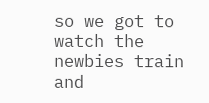so we got to watch the newbies train and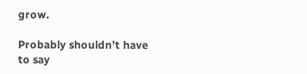grow.

Probably shouldn’t have to say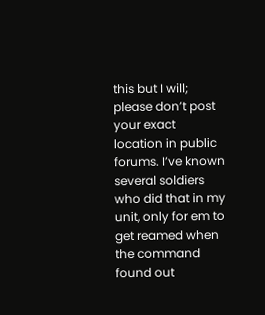this but I will; please don’t post your exact location in public forums. I’ve known several soldiers who did that in my unit, only for em to get reamed when the command found out